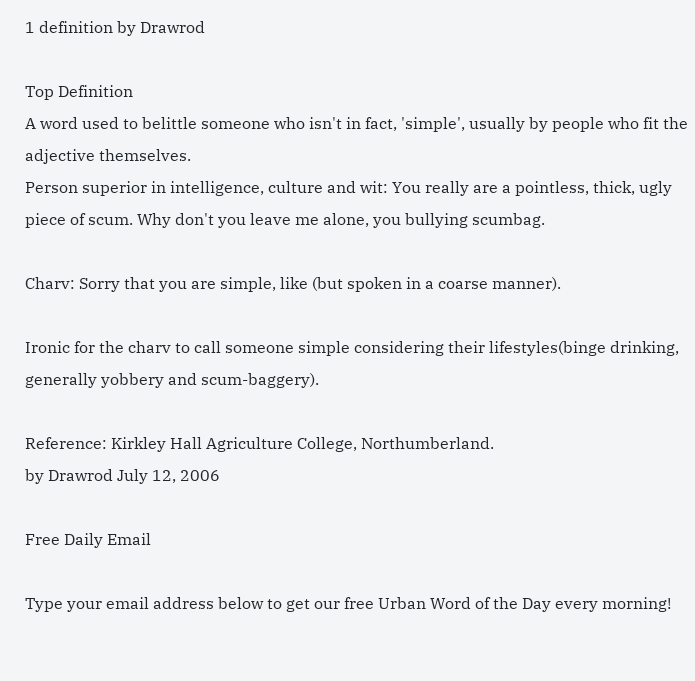1 definition by Drawrod

Top Definition
A word used to belittle someone who isn't in fact, 'simple', usually by people who fit the adjective themselves.
Person superior in intelligence, culture and wit: You really are a pointless, thick, ugly piece of scum. Why don't you leave me alone, you bullying scumbag.

Charv: Sorry that you are simple, like (but spoken in a coarse manner).

Ironic for the charv to call someone simple considering their lifestyles(binge drinking, generally yobbery and scum-baggery).

Reference: Kirkley Hall Agriculture College, Northumberland.
by Drawrod July 12, 2006

Free Daily Email

Type your email address below to get our free Urban Word of the Day every morning!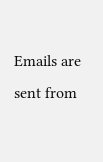Emails are sent from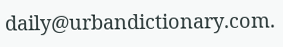daily@urbandictionary.com.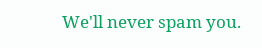We'll never spam you.